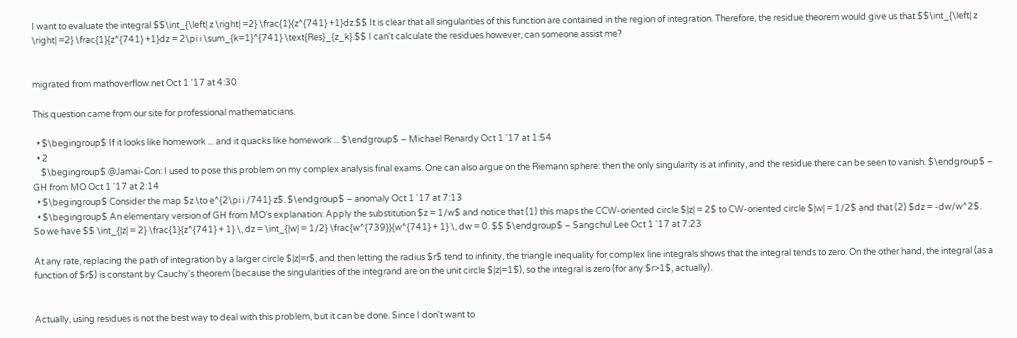I want to evaluate the integral $$\int_{\left| z \right| =2} \frac{1}{z^{741} +1}dz.$$ It is clear that all singularities of this function are contained in the region of integration. Therefore, the residue theorem would give us that $$\int_{\left| z \right| =2} \frac{1}{z^{741} +1}dz = 2\pi i \sum_{k=1}^{741} \text{Res}_{z_k}.$$ I can't calculate the residues however, can someone assist me?


migrated from mathoverflow.net Oct 1 '17 at 4:30

This question came from our site for professional mathematicians.

  • $\begingroup$ If it looks like homework ... and it quacks like homework ... $\endgroup$ – Michael Renardy Oct 1 '17 at 1:54
  • 2
    $\begingroup$ @Jamai-Con: I used to pose this problem on my complex analysis final exams. One can also argue on the Riemann sphere: then the only singularity is at infinity, and the residue there can be seen to vanish. $\endgroup$ – GH from MO Oct 1 '17 at 2:14
  • $\begingroup$ Consider the map $z \to e^{2\pi i /741} z$. $\endgroup$ – anomaly Oct 1 '17 at 7:13
  • $\begingroup$ An elementary version of GH from MO's explanation: Apply the substitution $z = 1/w$ and notice that (1) this maps the CCW-oriented circle $|z| = 2$ to CW-oriented circle $|w| = 1/2$ and that (2) $dz = -dw/w^2$. So we have $$ \int_{|z| = 2} \frac{1}{z^{741} + 1} \, dz = \int_{|w| = 1/2} \frac{w^{739}}{w^{741} + 1} \, dw = 0. $$ $\endgroup$ – Sangchul Lee Oct 1 '17 at 7:23

At any rate, replacing the path of integration by a larger circle $|z|=r$, and then letting the radius $r$ tend to infinity, the triangle inequality for complex line integrals shows that the integral tends to zero. On the other hand, the integral (as a function of $r$) is constant by Cauchy's theorem (because the singularities of the integrand are on the unit circle $|z|=1$), so the integral is zero (for any $r>1$, actually).


Actually, using residues is not the best way to deal with this problem, but it can be done. Since I don't want to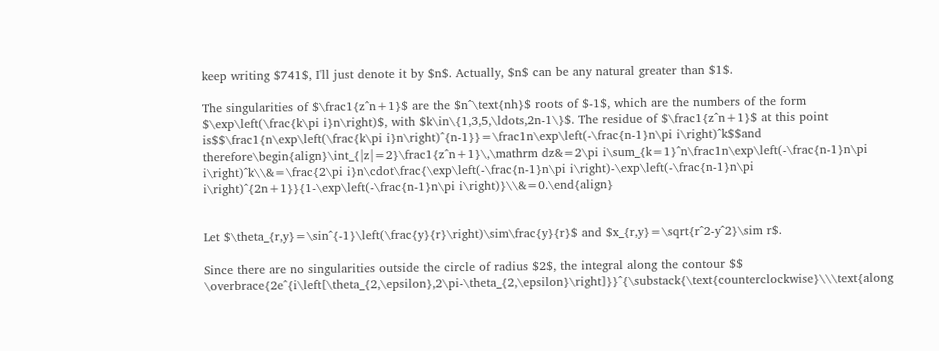keep writing $741$, I'll just denote it by $n$. Actually, $n$ can be any natural greater than $1$.

The singularities of $\frac1{z^n+1}$ are the $n^\text{nh}$ roots of $-1$, which are the numbers of the form $\exp\left(\frac{k\pi i}n\right)$, with $k\in\{1,3,5,\ldots,2n-1\}$. The residue of $\frac1{z^n+1}$ at this point is$$\frac1{n\exp\left(\frac{k\pi i}n\right)^{n-1}}=\frac1n\exp\left(-\frac{n-1}n\pi i\right)^k$$and therefore\begin{align}\int_{|z|=2}\frac1{z^n+1}\,\mathrm dz&=2\pi i\sum_{k=1}^n\frac1n\exp\left(-\frac{n-1}n\pi i\right)^k\\&=\frac{2\pi i}n\cdot\frac{\exp\left(-\frac{n-1}n\pi i\right)-\exp\left(-\frac{n-1}n\pi i\right)^{2n+1}}{1-\exp\left(-\frac{n-1}n\pi i\right)}\\&=0.\end{align}


Let $\theta_{r,y}=\sin^{-1}\left(\frac{y}{r}\right)\sim\frac{y}{r}$ and $x_{r,y}=\sqrt{r^2-y^2}\sim r$.

Since there are no singularities outside the circle of radius $2$, the integral along the contour $$ \overbrace{2e^{i\left[\theta_{2,\epsilon},2\pi-\theta_{2,\epsilon}\right]}}^{\substack{\text{counterclockwise}\\\text{along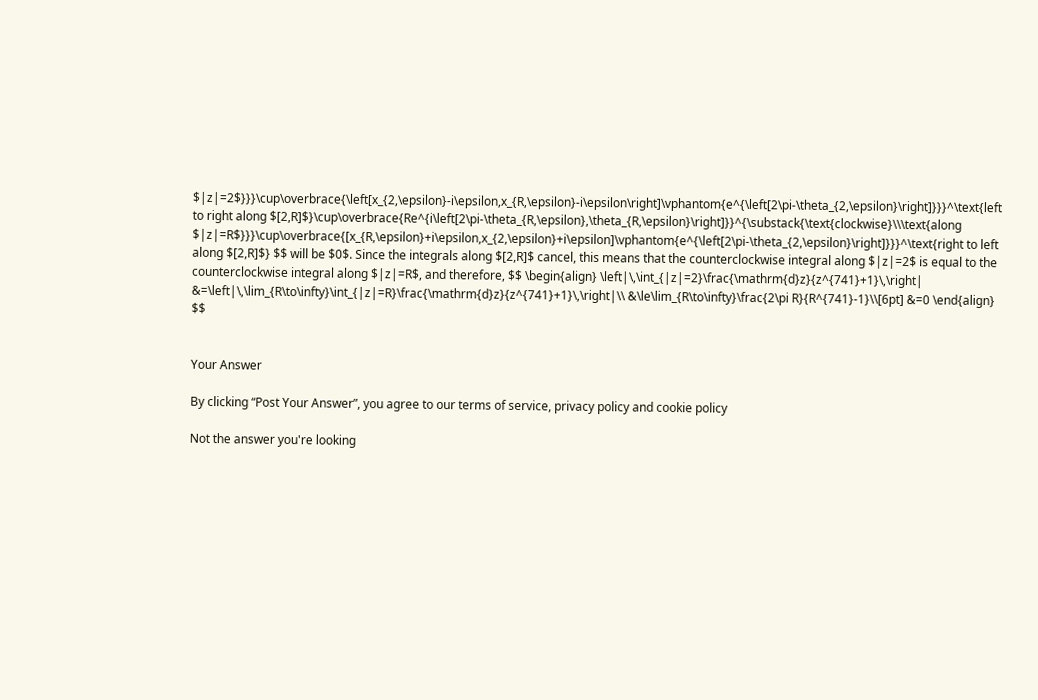$|z|=2$}}}\cup\overbrace{\left[x_{2,\epsilon}-i\epsilon,x_{R,\epsilon}-i\epsilon\right]\vphantom{e^{\left[2\pi-\theta_{2,\epsilon}\right]}}}^\text{left to right along $[2,R]$}\cup\overbrace{Re^{i\left[2\pi-\theta_{R,\epsilon},\theta_{R,\epsilon}\right]}}^{\substack{\text{clockwise}\\\text{along $|z|=R$}}}\cup\overbrace{[x_{R,\epsilon}+i\epsilon,x_{2,\epsilon}+i\epsilon]\vphantom{e^{\left[2\pi-\theta_{2,\epsilon}\right]}}}^\text{right to left along $[2,R]$} $$ will be $0$. Since the integrals along $[2,R]$ cancel, this means that the counterclockwise integral along $|z|=2$ is equal to the counterclockwise integral along $|z|=R$, and therefore, $$ \begin{align} \left|\,\int_{|z|=2}\frac{\mathrm{d}z}{z^{741}+1}\,\right| &=\left|\,\lim_{R\to\infty}\int_{|z|=R}\frac{\mathrm{d}z}{z^{741}+1}\,\right|\\ &\le\lim_{R\to\infty}\frac{2\pi R}{R^{741}-1}\\[6pt] &=0 \end{align} $$


Your Answer

By clicking “Post Your Answer”, you agree to our terms of service, privacy policy and cookie policy

Not the answer you're looking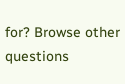for? Browse other questions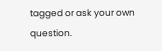tagged or ask your own question.